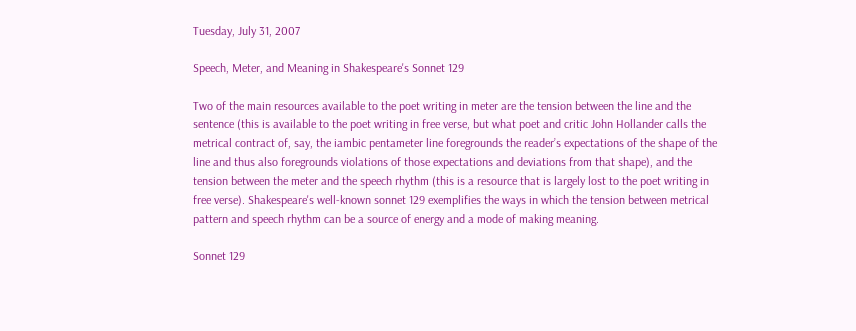Tuesday, July 31, 2007

Speech, Meter, and Meaning in Shakespeare's Sonnet 129

Two of the main resources available to the poet writing in meter are the tension between the line and the sentence (this is available to the poet writing in free verse, but what poet and critic John Hollander calls the metrical contract of, say, the iambic pentameter line foregrounds the reader’s expectations of the shape of the line and thus also foregrounds violations of those expectations and deviations from that shape), and the tension between the meter and the speech rhythm (this is a resource that is largely lost to the poet writing in free verse). Shakespeare's well-known sonnet 129 exemplifies the ways in which the tension between metrical pattern and speech rhythm can be a source of energy and a mode of making meaning.

Sonnet 129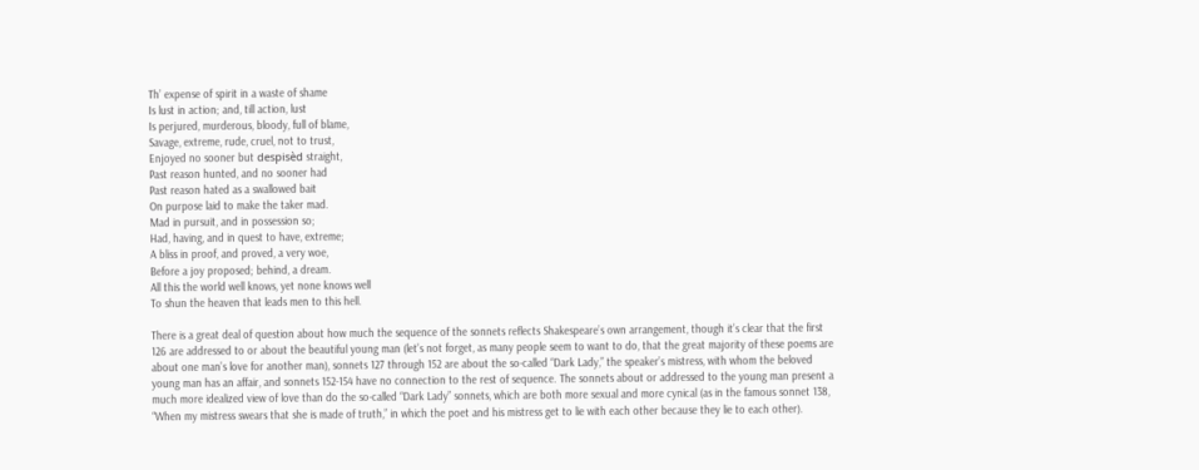Th’ expense of spirit in a waste of shame
Is lust in action; and, till action, lust
Is perjured, murderous, bloody, full of blame,
Savage, extreme, rude, cruel, not to trust,
Enjoyed no sooner but despisèd straight,
Past reason hunted, and no sooner had
Past reason hated as a swallowed bait
On purpose laid to make the taker mad.
Mad in pursuit, and in possession so;
Had, having, and in quest to have, extreme;
A bliss in proof, and proved, a very woe,
Before a joy proposed; behind, a dream.
All this the world well knows, yet none knows well
To shun the heaven that leads men to this hell.

There is a great deal of question about how much the sequence of the sonnets reflects Shakespeare’s own arrangement, though it’s clear that the first 126 are addressed to or about the beautiful young man (let’s not forget, as many people seem to want to do, that the great majority of these poems are about one man’s love for another man), sonnets 127 through 152 are about the so-called “Dark Lady,” the speaker’s mistress, with whom the beloved young man has an affair, and sonnets 152-154 have no connection to the rest of sequence. The sonnets about or addressed to the young man present a much more idealized view of love than do the so-called “Dark Lady” sonnets, which are both more sexual and more cynical (as in the famous sonnet 138, “When my mistress swears that she is made of truth,” in which the poet and his mistress get to lie with each other because they lie to each other).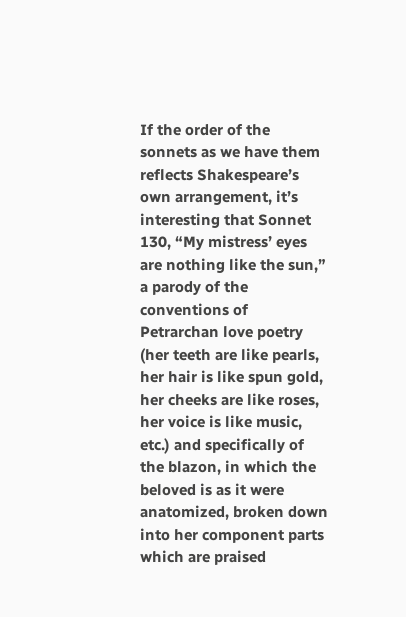If the order of the sonnets as we have them reflects Shakespeare’s own arrangement, it’s interesting that Sonnet 130, “My mistress’ eyes are nothing like the sun,” a parody of the conventions of Petrarchan love poetry (her teeth are like pearls, her hair is like spun gold, her cheeks are like roses, her voice is like music, etc.) and specifically of the blazon, in which the beloved is as it were anatomized, broken down into her component parts which are praised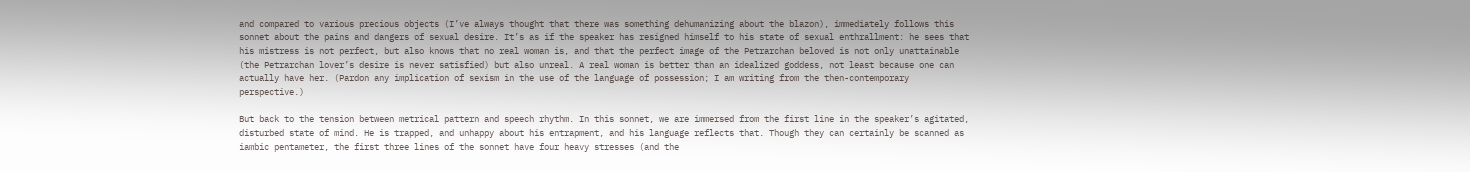and compared to various precious objects (I’ve always thought that there was something dehumanizing about the blazon), immediately follows this sonnet about the pains and dangers of sexual desire. It’s as if the speaker has resigned himself to his state of sexual enthrallment: he sees that his mistress is not perfect, but also knows that no real woman is, and that the perfect image of the Petrarchan beloved is not only unattainable (the Petrarchan lover’s desire is never satisfied) but also unreal. A real woman is better than an idealized goddess, not least because one can actually have her. (Pardon any implication of sexism in the use of the language of possession; I am writing from the then-contemporary perspective.)

But back to the tension between metrical pattern and speech rhythm. In this sonnet, we are immersed from the first line in the speaker’s agitated, disturbed state of mind. He is trapped, and unhappy about his entrapment, and his language reflects that. Though they can certainly be scanned as iambic pentameter, the first three lines of the sonnet have four heavy stresses (and the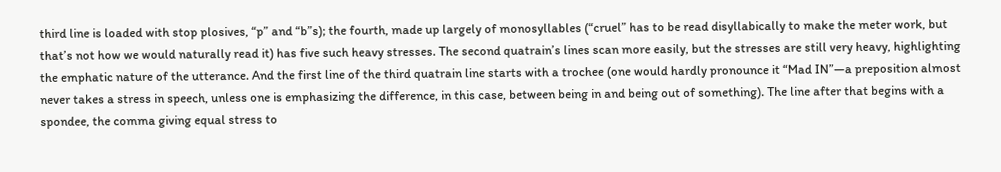third line is loaded with stop plosives, “p” and “b”s); the fourth, made up largely of monosyllables (“cruel” has to be read disyllabically to make the meter work, but that’s not how we would naturally read it) has five such heavy stresses. The second quatrain’s lines scan more easily, but the stresses are still very heavy, highlighting the emphatic nature of the utterance. And the first line of the third quatrain line starts with a trochee (one would hardly pronounce it “Mad IN”—a preposition almost never takes a stress in speech, unless one is emphasizing the difference, in this case, between being in and being out of something). The line after that begins with a spondee, the comma giving equal stress to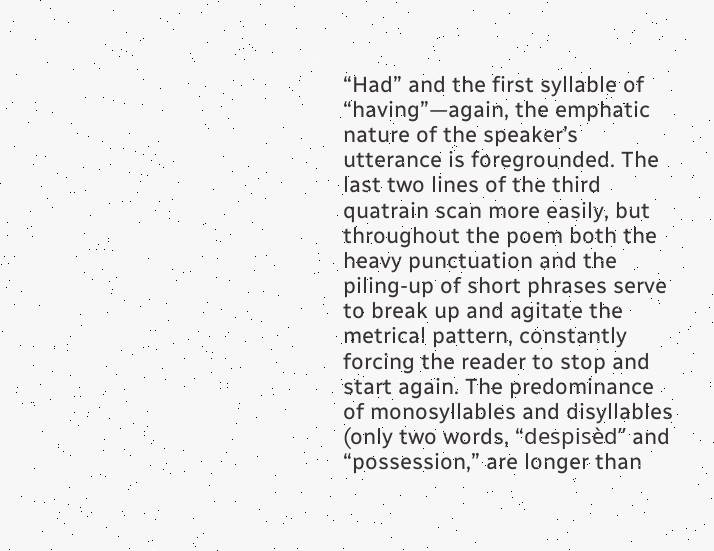“Had” and the first syllable of “having”—again, the emphatic nature of the speaker’s utterance is foregrounded. The last two lines of the third quatrain scan more easily, but throughout the poem both the heavy punctuation and the piling-up of short phrases serve to break up and agitate the metrical pattern, constantly forcing the reader to stop and start again. The predominance of monosyllables and disyllables (only two words, “despisèd” and “possession,” are longer than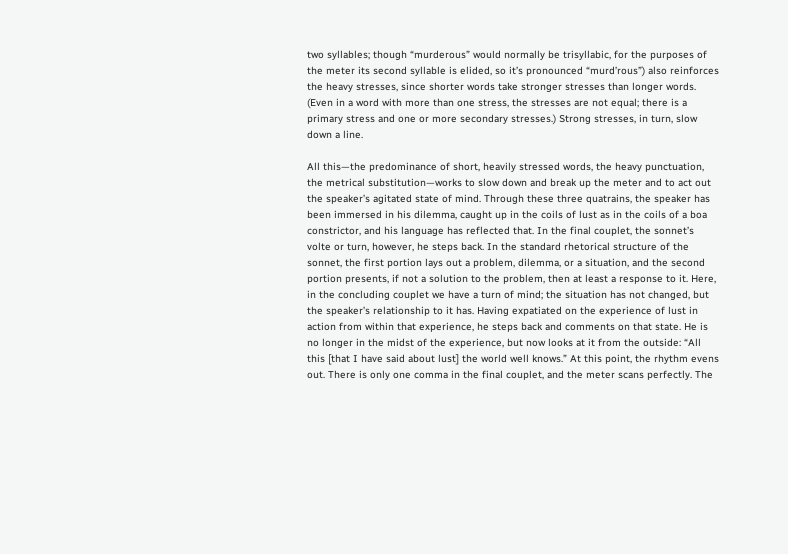two syllables; though “murderous” would normally be trisyllabic, for the purposes of the meter its second syllable is elided, so it’s pronounced “murd’rous”) also reinforces the heavy stresses, since shorter words take stronger stresses than longer words. (Even in a word with more than one stress, the stresses are not equal; there is a primary stress and one or more secondary stresses.) Strong stresses, in turn, slow down a line.

All this—the predominance of short, heavily stressed words, the heavy punctuation, the metrical substitution—works to slow down and break up the meter and to act out the speaker’s agitated state of mind. Through these three quatrains, the speaker has been immersed in his dilemma, caught up in the coils of lust as in the coils of a boa constrictor, and his language has reflected that. In the final couplet, the sonnet’s volte or turn, however, he steps back. In the standard rhetorical structure of the sonnet, the first portion lays out a problem, dilemma, or a situation, and the second portion presents, if not a solution to the problem, then at least a response to it. Here, in the concluding couplet we have a turn of mind; the situation has not changed, but the speaker’s relationship to it has. Having expatiated on the experience of lust in action from within that experience, he steps back and comments on that state. He is no longer in the midst of the experience, but now looks at it from the outside: “All this [that I have said about lust] the world well knows.” At this point, the rhythm evens out. There is only one comma in the final couplet, and the meter scans perfectly. The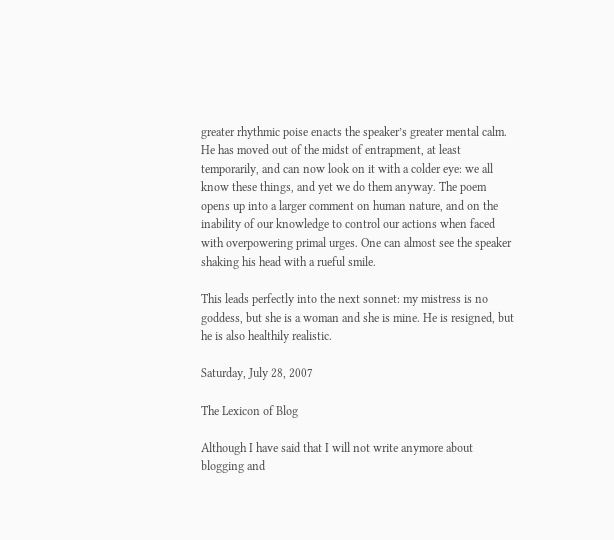greater rhythmic poise enacts the speaker’s greater mental calm. He has moved out of the midst of entrapment, at least temporarily, and can now look on it with a colder eye: we all know these things, and yet we do them anyway. The poem opens up into a larger comment on human nature, and on the inability of our knowledge to control our actions when faced with overpowering primal urges. One can almost see the speaker shaking his head with a rueful smile.

This leads perfectly into the next sonnet: my mistress is no goddess, but she is a woman and she is mine. He is resigned, but he is also healthily realistic.

Saturday, July 28, 2007

The Lexicon of Blog

Although I have said that I will not write anymore about blogging and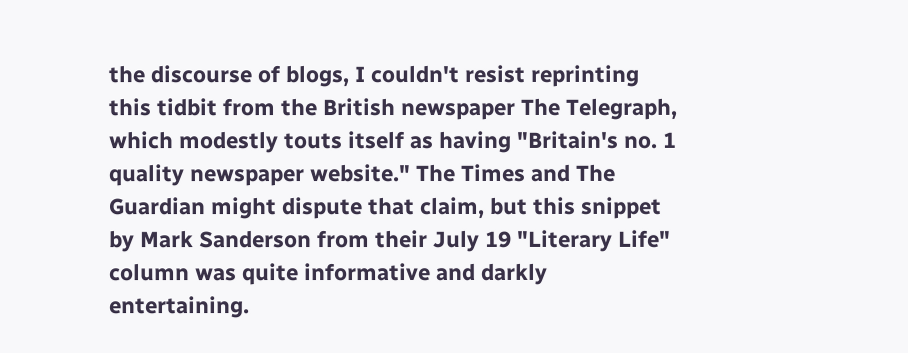the discourse of blogs, I couldn't resist reprinting this tidbit from the British newspaper The Telegraph, which modestly touts itself as having "Britain's no. 1 quality newspaper website." The Times and The Guardian might dispute that claim, but this snippet by Mark Sanderson from their July 19 "Literary Life" column was quite informative and darkly entertaining.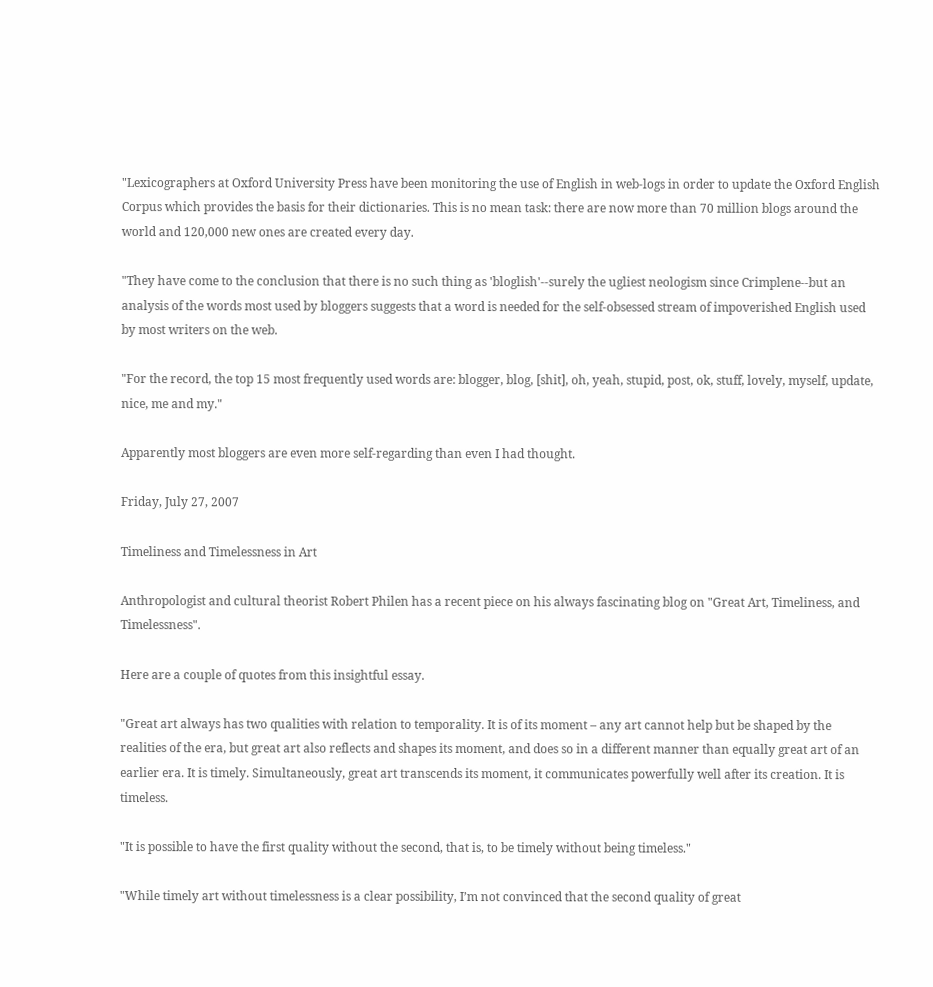"Lexicographers at Oxford University Press have been monitoring the use of English in web-logs in order to update the Oxford English Corpus which provides the basis for their dictionaries. This is no mean task: there are now more than 70 million blogs around the world and 120,000 new ones are created every day.

"They have come to the conclusion that there is no such thing as 'bloglish'--surely the ugliest neologism since Crimplene--but an analysis of the words most used by bloggers suggests that a word is needed for the self-obsessed stream of impoverished English used by most writers on the web.

"For the record, the top 15 most frequently used words are: blogger, blog, [shit], oh, yeah, stupid, post, ok, stuff, lovely, myself, update, nice, me and my."

Apparently most bloggers are even more self-regarding than even I had thought.

Friday, July 27, 2007

Timeliness and Timelessness in Art

Anthropologist and cultural theorist Robert Philen has a recent piece on his always fascinating blog on "Great Art, Timeliness, and Timelessness".

Here are a couple of quotes from this insightful essay.

"Great art always has two qualities with relation to temporality. It is of its moment – any art cannot help but be shaped by the realities of the era, but great art also reflects and shapes its moment, and does so in a different manner than equally great art of an earlier era. It is timely. Simultaneously, great art transcends its moment, it communicates powerfully well after its creation. It is timeless.

"It is possible to have the first quality without the second, that is, to be timely without being timeless."

"While timely art without timelessness is a clear possibility, I’m not convinced that the second quality of great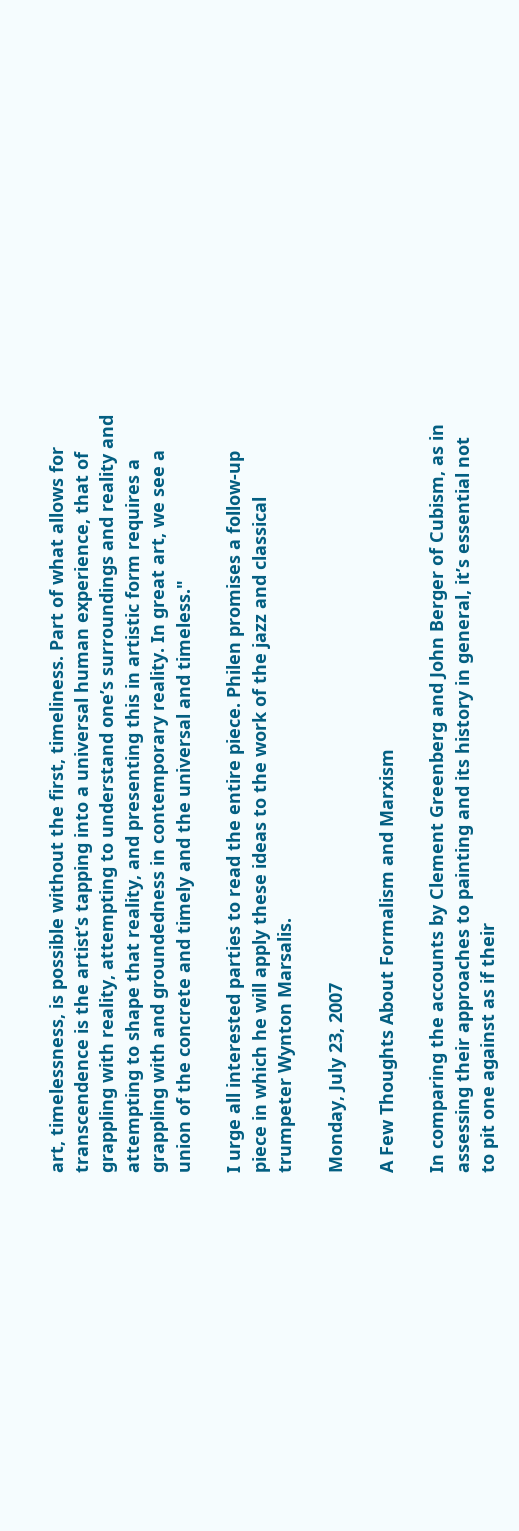art, timelessness, is possible without the first, timeliness. Part of what allows for transcendence is the artist’s tapping into a universal human experience, that of grappling with reality, attempting to understand one’s surroundings and reality and attempting to shape that reality, and presenting this in artistic form requires a grappling with and groundedness in contemporary reality. In great art, we see a union of the concrete and timely and the universal and timeless."

I urge all interested parties to read the entire piece. Philen promises a follow-up piece in which he will apply these ideas to the work of the jazz and classical trumpeter Wynton Marsalis.

Monday, July 23, 2007

A Few Thoughts About Formalism and Marxism

In comparing the accounts by Clement Greenberg and John Berger of Cubism, as in assessing their approaches to painting and its history in general, it’s essential not to pit one against as if their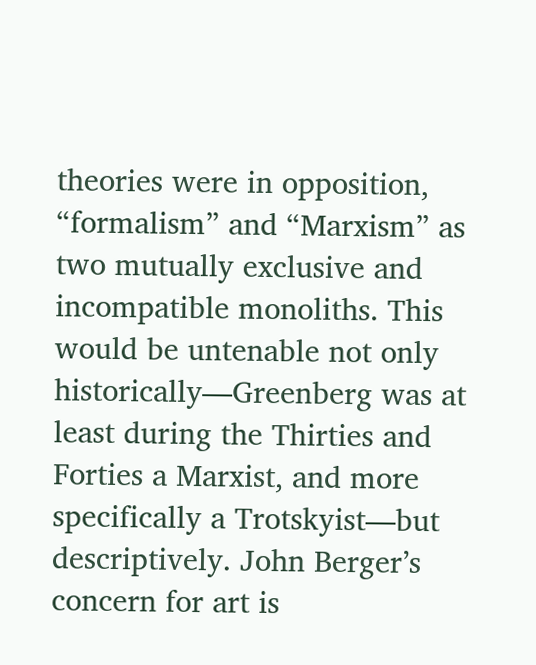theories were in opposition, “formalism” and “Marxism” as two mutually exclusive and incompatible monoliths. This would be untenable not only historically—Greenberg was at least during the Thirties and Forties a Marxist, and more specifically a Trotskyist—but descriptively. John Berger’s concern for art is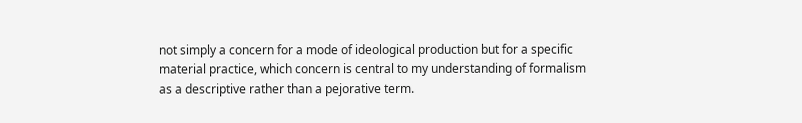not simply a concern for a mode of ideological production but for a specific material practice, which concern is central to my understanding of formalism as a descriptive rather than a pejorative term.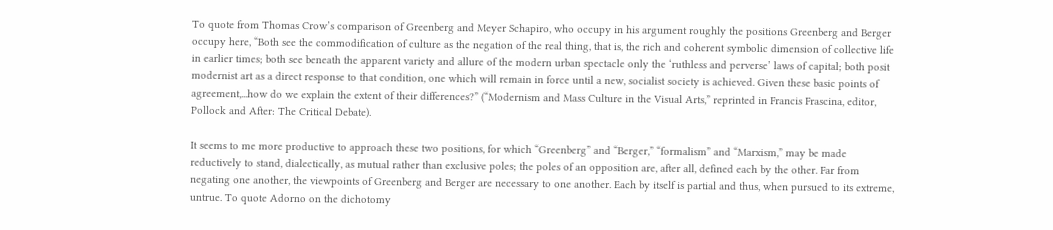To quote from Thomas Crow’s comparison of Greenberg and Meyer Schapiro, who occupy in his argument roughly the positions Greenberg and Berger occupy here, “Both see the commodification of culture as the negation of the real thing, that is, the rich and coherent symbolic dimension of collective life in earlier times; both see beneath the apparent variety and allure of the modern urban spectacle only the ‘ruthless and perverse’ laws of capital; both posit modernist art as a direct response to that condition, one which will remain in force until a new, socialist society is achieved. Given these basic points of agreement,...how do we explain the extent of their differences?” (“Modernism and Mass Culture in the Visual Arts,” reprinted in Francis Frascina, editor, Pollock and After: The Critical Debate).

It seems to me more productive to approach these two positions, for which “Greenberg” and “Berger,” “formalism” and “Marxism,” may be made reductively to stand, dialectically, as mutual rather than exclusive poles; the poles of an opposition are, after all, defined each by the other. Far from negating one another, the viewpoints of Greenberg and Berger are necessary to one another. Each by itself is partial and thus, when pursued to its extreme, untrue. To quote Adorno on the dichotomy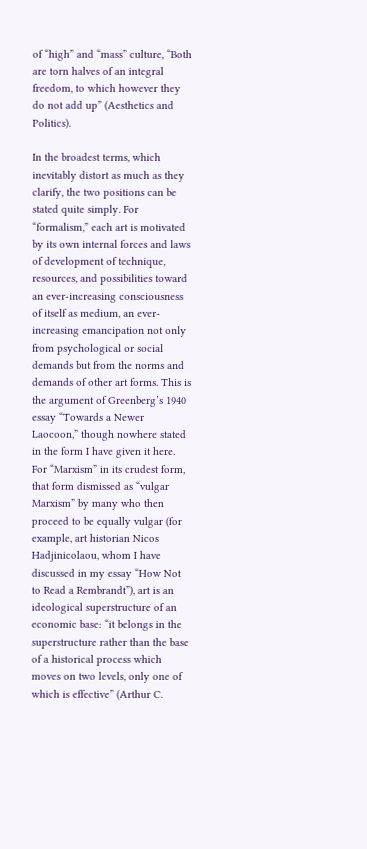of “high” and “mass” culture, “Both are torn halves of an integral freedom, to which however they do not add up” (Aesthetics and Politics).

In the broadest terms, which inevitably distort as much as they clarify, the two positions can be stated quite simply. For “formalism,” each art is motivated by its own internal forces and laws of development of technique, resources, and possibilities toward an ever-increasing consciousness of itself as medium, an ever-increasing emancipation not only from psychological or social demands but from the norms and demands of other art forms. This is the argument of Greenberg’s 1940 essay “Towards a Newer Laocoon,” though nowhere stated in the form I have given it here. For “Marxism” in its crudest form, that form dismissed as “vulgar Marxism” by many who then proceed to be equally vulgar (for example, art historian Nicos Hadjinicolaou, whom I have discussed in my essay “How Not to Read a Rembrandt”), art is an ideological superstructure of an economic base: “it belongs in the superstructure rather than the base of a historical process which moves on two levels, only one of which is effective” (Arthur C.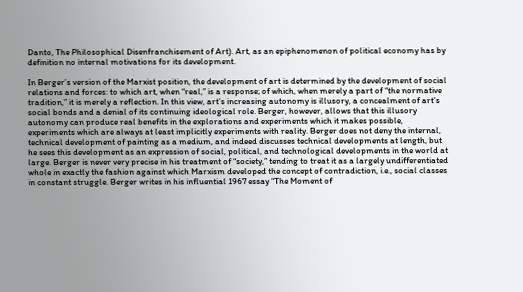Danto, The Philosophical Disenfranchisement of Art). Art, as an epiphenomenon of political economy has by definition no internal motivations for its development.

In Berger’s version of the Marxist position, the development of art is determined by the development of social relations and forces: to which art, when “real,” is a response; of which, when merely a part of “the normative tradition,” it is merely a reflection. In this view, art’s increasing autonomy is illusory, a concealment of art’s social bonds and a denial of its continuing ideological role. Berger, however, allows that this illusory autonomy can produce real benefits in the explorations and experiments which it makes possible, experiments which are always at least implicitly experiments with reality. Berger does not deny the internal, technical development of painting as a medium, and indeed discusses technical developments at length, but he sees this development as an expression of social, political, and technological developments in the world at large. Berger is never very precise in his treatment of “society,” tending to treat it as a largely undifferentiated whole in exactly the fashion against which Marxism developed the concept of contradiction, i.e., social classes in constant struggle. Berger writes in his influential 1967 essay “The Moment of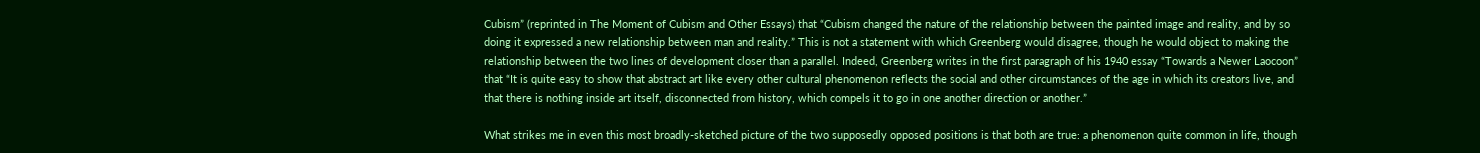Cubism” (reprinted in The Moment of Cubism and Other Essays) that “Cubism changed the nature of the relationship between the painted image and reality, and by so doing it expressed a new relationship between man and reality.” This is not a statement with which Greenberg would disagree, though he would object to making the relationship between the two lines of development closer than a parallel. Indeed, Greenberg writes in the first paragraph of his 1940 essay “Towards a Newer Laocoon” that “It is quite easy to show that abstract art like every other cultural phenomenon reflects the social and other circumstances of the age in which its creators live, and that there is nothing inside art itself, disconnected from history, which compels it to go in one another direction or another.”

What strikes me in even this most broadly-sketched picture of the two supposedly opposed positions is that both are true: a phenomenon quite common in life, though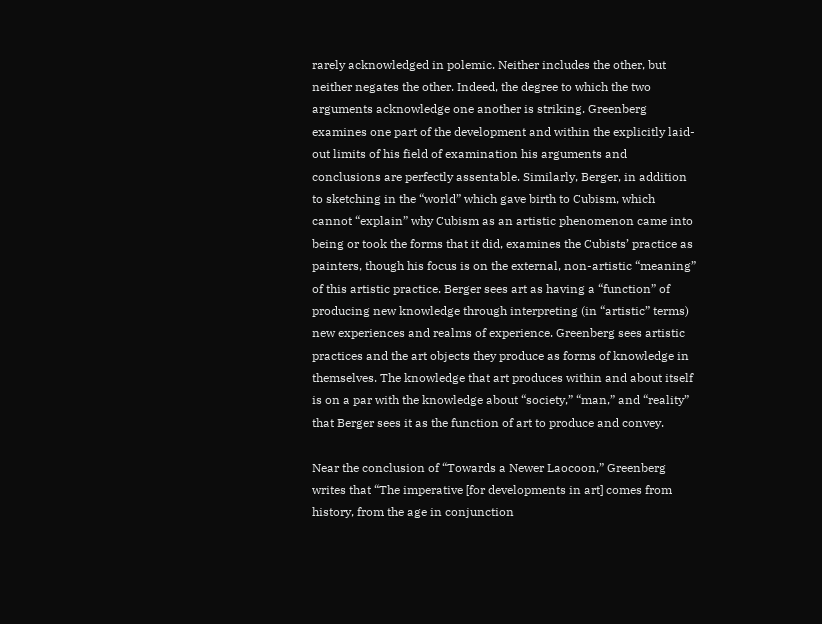rarely acknowledged in polemic. Neither includes the other, but neither negates the other. Indeed, the degree to which the two arguments acknowledge one another is striking. Greenberg examines one part of the development and within the explicitly laid-out limits of his field of examination his arguments and conclusions are perfectly assentable. Similarly, Berger, in addition to sketching in the “world” which gave birth to Cubism, which cannot “explain” why Cubism as an artistic phenomenon came into being or took the forms that it did, examines the Cubists’ practice as painters, though his focus is on the external, non-artistic “meaning” of this artistic practice. Berger sees art as having a “function” of producing new knowledge through interpreting (in “artistic” terms) new experiences and realms of experience. Greenberg sees artistic practices and the art objects they produce as forms of knowledge in themselves. The knowledge that art produces within and about itself is on a par with the knowledge about “society,” “man,” and “reality” that Berger sees it as the function of art to produce and convey.

Near the conclusion of “Towards a Newer Laocoon,” Greenberg writes that “The imperative [for developments in art] comes from history, from the age in conjunction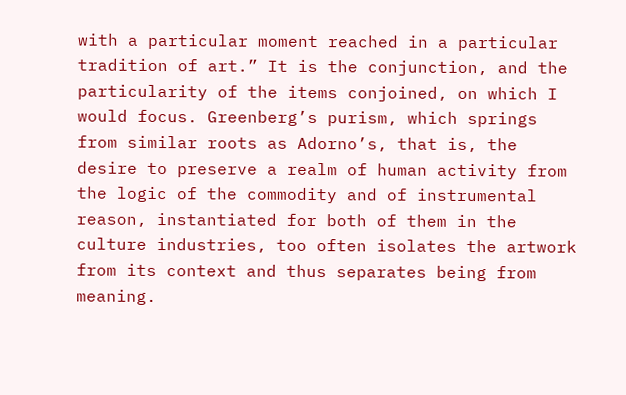with a particular moment reached in a particular tradition of art.” It is the conjunction, and the particularity of the items conjoined, on which I would focus. Greenberg’s purism, which springs from similar roots as Adorno’s, that is, the desire to preserve a realm of human activity from the logic of the commodity and of instrumental reason, instantiated for both of them in the culture industries, too often isolates the artwork from its context and thus separates being from meaning.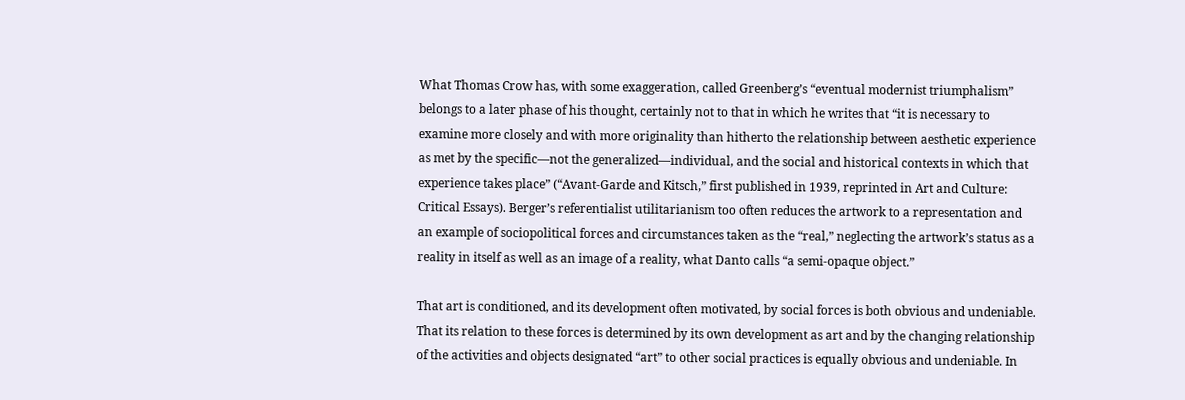What Thomas Crow has, with some exaggeration, called Greenberg’s “eventual modernist triumphalism” belongs to a later phase of his thought, certainly not to that in which he writes that “it is necessary to examine more closely and with more originality than hitherto the relationship between aesthetic experience as met by the specific—not the generalized—individual, and the social and historical contexts in which that experience takes place” (“Avant-Garde and Kitsch,” first published in 1939, reprinted in Art and Culture: Critical Essays). Berger’s referentialist utilitarianism too often reduces the artwork to a representation and an example of sociopolitical forces and circumstances taken as the “real,” neglecting the artwork’s status as a reality in itself as well as an image of a reality, what Danto calls “a semi-opaque object.”

That art is conditioned, and its development often motivated, by social forces is both obvious and undeniable. That its relation to these forces is determined by its own development as art and by the changing relationship of the activities and objects designated “art” to other social practices is equally obvious and undeniable. In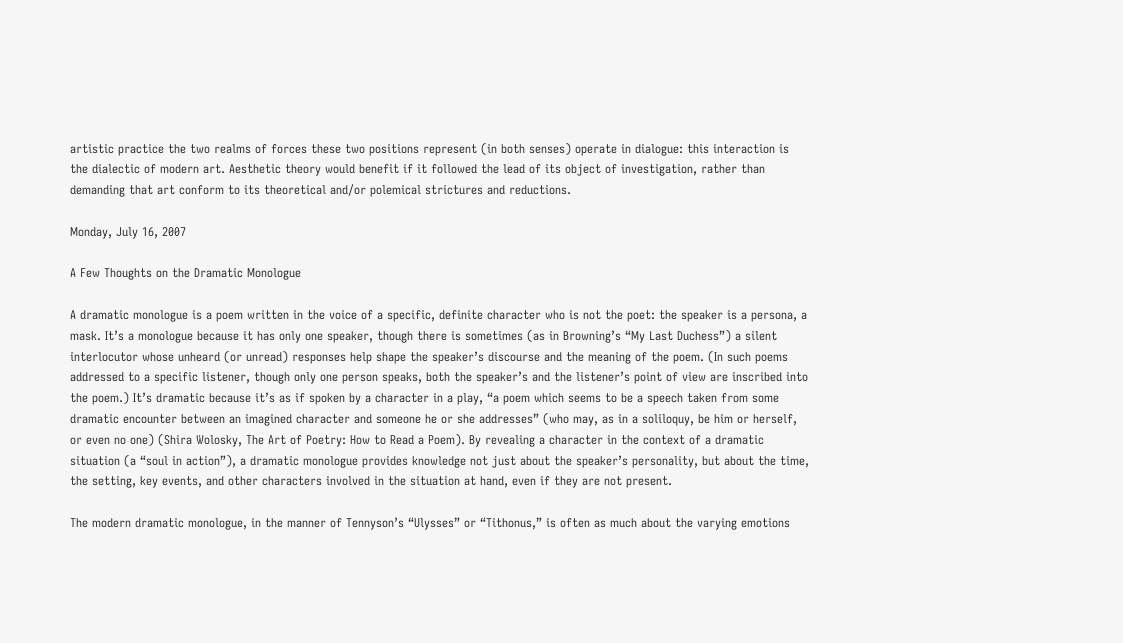artistic practice the two realms of forces these two positions represent (in both senses) operate in dialogue: this interaction is the dialectic of modern art. Aesthetic theory would benefit if it followed the lead of its object of investigation, rather than demanding that art conform to its theoretical and/or polemical strictures and reductions.

Monday, July 16, 2007

A Few Thoughts on the Dramatic Monologue

A dramatic monologue is a poem written in the voice of a specific, definite character who is not the poet: the speaker is a persona, a mask. It’s a monologue because it has only one speaker, though there is sometimes (as in Browning’s “My Last Duchess”) a silent interlocutor whose unheard (or unread) responses help shape the speaker’s discourse and the meaning of the poem. (In such poems addressed to a specific listener, though only one person speaks, both the speaker’s and the listener’s point of view are inscribed into the poem.) It’s dramatic because it’s as if spoken by a character in a play, “a poem which seems to be a speech taken from some dramatic encounter between an imagined character and someone he or she addresses” (who may, as in a soliloquy, be him or herself, or even no one) (Shira Wolosky, The Art of Poetry: How to Read a Poem). By revealing a character in the context of a dramatic situation (a “soul in action”), a dramatic monologue provides knowledge not just about the speaker’s personality, but about the time, the setting, key events, and other characters involved in the situation at hand, even if they are not present.

The modern dramatic monologue, in the manner of Tennyson’s “Ulysses” or “Tithonus,” is often as much about the varying emotions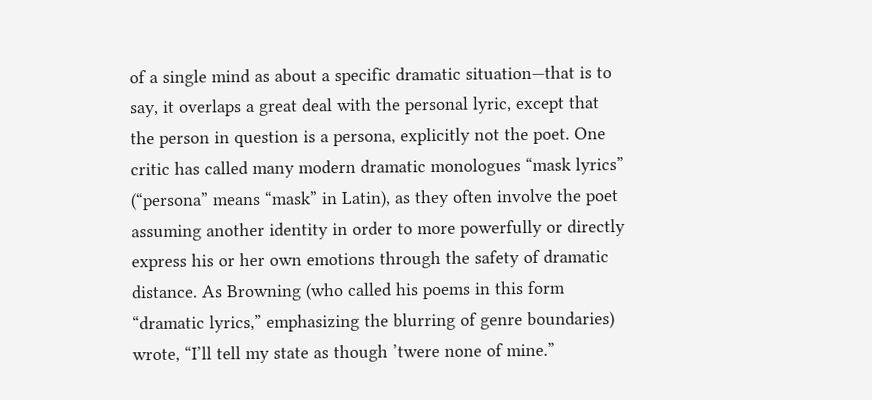of a single mind as about a specific dramatic situation—that is to say, it overlaps a great deal with the personal lyric, except that the person in question is a persona, explicitly not the poet. One critic has called many modern dramatic monologues “mask lyrics” (“persona” means “mask” in Latin), as they often involve the poet assuming another identity in order to more powerfully or directly express his or her own emotions through the safety of dramatic distance. As Browning (who called his poems in this form “dramatic lyrics,” emphasizing the blurring of genre boundaries) wrote, “I’ll tell my state as though ’twere none of mine.”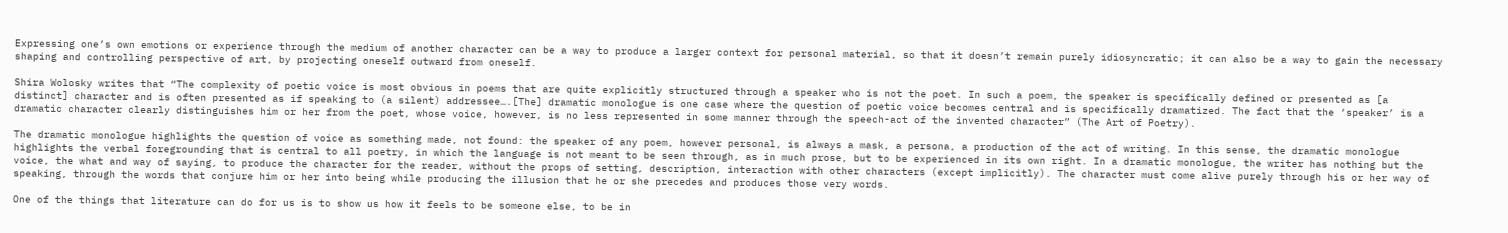Expressing one’s own emotions or experience through the medium of another character can be a way to produce a larger context for personal material, so that it doesn’t remain purely idiosyncratic; it can also be a way to gain the necessary shaping and controlling perspective of art, by projecting oneself outward from oneself.

Shira Wolosky writes that “The complexity of poetic voice is most obvious in poems that are quite explicitly structured through a speaker who is not the poet. In such a poem, the speaker is specifically defined or presented as [a distinct] character and is often presented as if speaking to (a silent) addressee….[The] dramatic monologue is one case where the question of poetic voice becomes central and is specifically dramatized. The fact that the ‘speaker’ is a dramatic character clearly distinguishes him or her from the poet, whose voice, however, is no less represented in some manner through the speech-act of the invented character” (The Art of Poetry).

The dramatic monologue highlights the question of voice as something made, not found: the speaker of any poem, however personal, is always a mask, a persona, a production of the act of writing. In this sense, the dramatic monologue highlights the verbal foregrounding that is central to all poetry, in which the language is not meant to be seen through, as in much prose, but to be experienced in its own right. In a dramatic monologue, the writer has nothing but the voice, the what and way of saying, to produce the character for the reader, without the props of setting, description, interaction with other characters (except implicitly). The character must come alive purely through his or her way of speaking, through the words that conjure him or her into being while producing the illusion that he or she precedes and produces those very words.

One of the things that literature can do for us is to show us how it feels to be someone else, to be in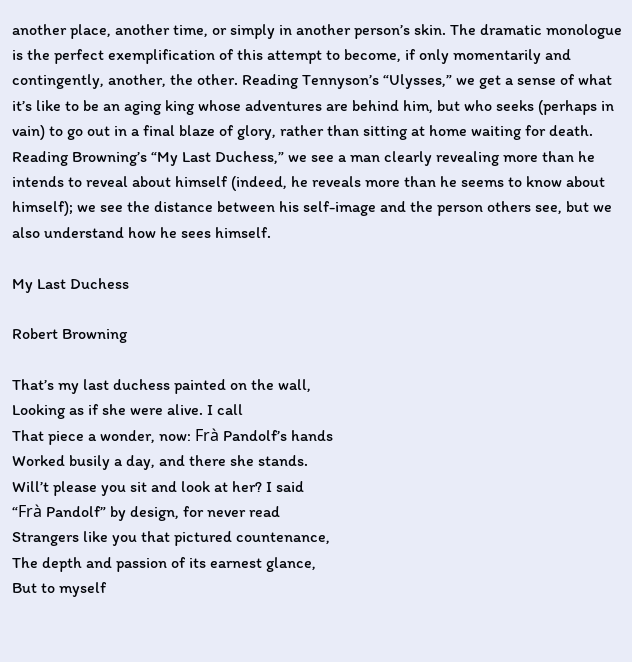another place, another time, or simply in another person’s skin. The dramatic monologue is the perfect exemplification of this attempt to become, if only momentarily and contingently, another, the other. Reading Tennyson’s “Ulysses,” we get a sense of what it’s like to be an aging king whose adventures are behind him, but who seeks (perhaps in vain) to go out in a final blaze of glory, rather than sitting at home waiting for death. Reading Browning’s “My Last Duchess,” we see a man clearly revealing more than he intends to reveal about himself (indeed, he reveals more than he seems to know about himself); we see the distance between his self-image and the person others see, but we also understand how he sees himself.

My Last Duchess

Robert Browning

That’s my last duchess painted on the wall,
Looking as if she were alive. I call
That piece a wonder, now: Frà Pandolf’s hands
Worked busily a day, and there she stands.
Will’t please you sit and look at her? I said
“Frà Pandolf” by design, for never read
Strangers like you that pictured countenance,
The depth and passion of its earnest glance,
But to myself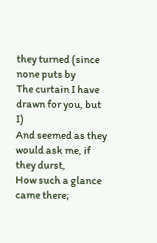they turned (since none puts by
The curtain I have drawn for you, but I)
And seemed as they would ask me, if they durst,
How such a glance came there;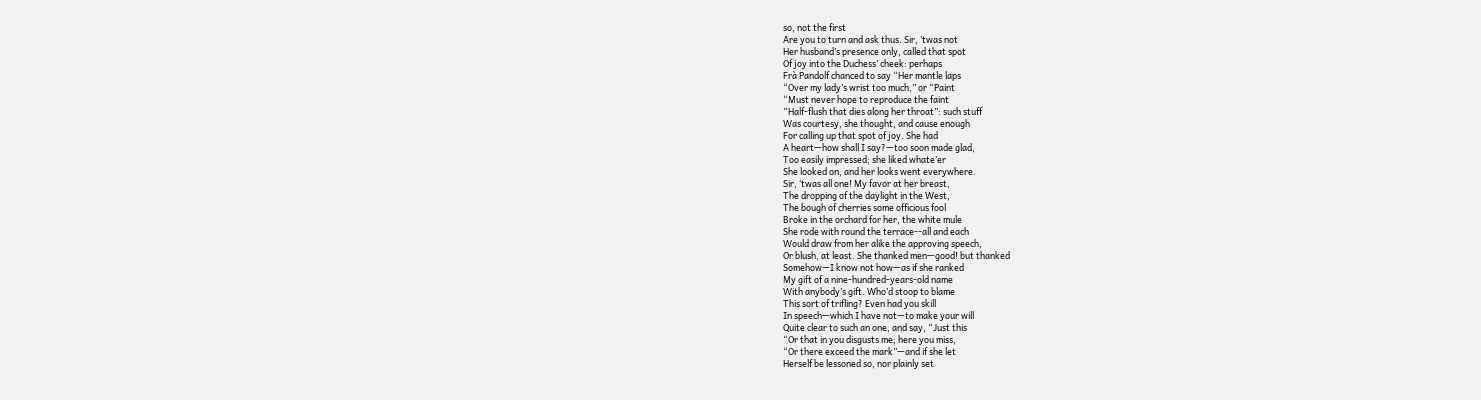so, not the first
Are you to turn and ask thus. Sir, ‘twas not
Her husband’s presence only, called that spot
Of joy into the Duchess’ cheek: perhaps
Frà Pandolf chanced to say “Her mantle laps
“Over my lady’s wrist too much,” or “Paint
“Must never hope to reproduce the faint
“Half-flush that dies along her throat”: such stuff
Was courtesy, she thought, and cause enough
For calling up that spot of joy. She had
A heart—how shall I say?—too soon made glad,
Too easily impressed; she liked whate’er
She looked on, and her looks went everywhere.
Sir, ‘twas all one! My favor at her breast,
The dropping of the daylight in the West,
The bough of cherries some officious fool
Broke in the orchard for her, the white mule
She rode with round the terrace--all and each
Would draw from her alike the approving speech,
Or blush, at least. She thanked men—good! but thanked
Somehow—I know not how—as if she ranked
My gift of a nine-hundred-years-old name
With anybody’s gift. Who’d stoop to blame
This sort of trifling? Even had you skill
In speech—which I have not—to make your will
Quite clear to such an one, and say, “Just this
“Or that in you disgusts me; here you miss,
“Or there exceed the mark”—and if she let
Herself be lessoned so, nor plainly set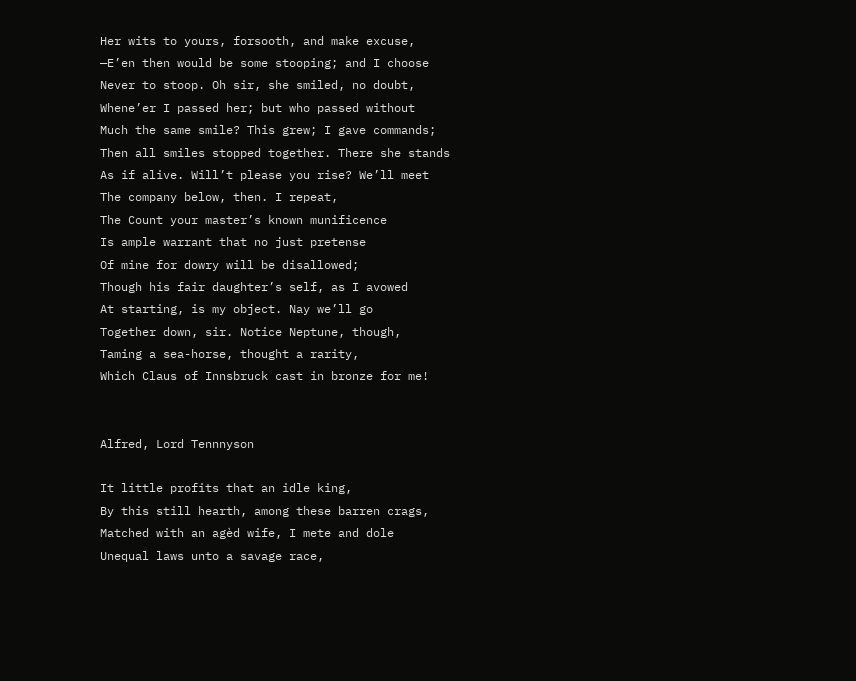Her wits to yours, forsooth, and make excuse,
—E’en then would be some stooping; and I choose
Never to stoop. Oh sir, she smiled, no doubt,
Whene’er I passed her; but who passed without
Much the same smile? This grew; I gave commands;
Then all smiles stopped together. There she stands
As if alive. Will’t please you rise? We’ll meet
The company below, then. I repeat,
The Count your master’s known munificence
Is ample warrant that no just pretense
Of mine for dowry will be disallowed;
Though his fair daughter’s self, as I avowed
At starting, is my object. Nay we’ll go
Together down, sir. Notice Neptune, though,
Taming a sea-horse, thought a rarity,
Which Claus of Innsbruck cast in bronze for me!


Alfred, Lord Tennnyson

It little profits that an idle king,
By this still hearth, among these barren crags,
Matched with an agèd wife, I mete and dole
Unequal laws unto a savage race,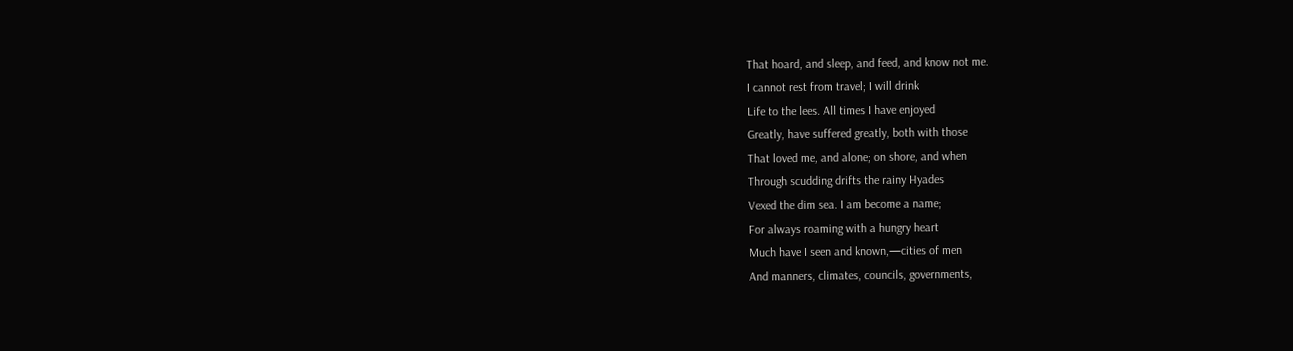That hoard, and sleep, and feed, and know not me.
I cannot rest from travel; I will drink
Life to the lees. All times I have enjoyed
Greatly, have suffered greatly, both with those
That loved me, and alone; on shore, and when
Through scudding drifts the rainy Hyades
Vexed the dim sea. I am become a name;
For always roaming with a hungry heart
Much have I seen and known,—cities of men
And manners, climates, councils, governments,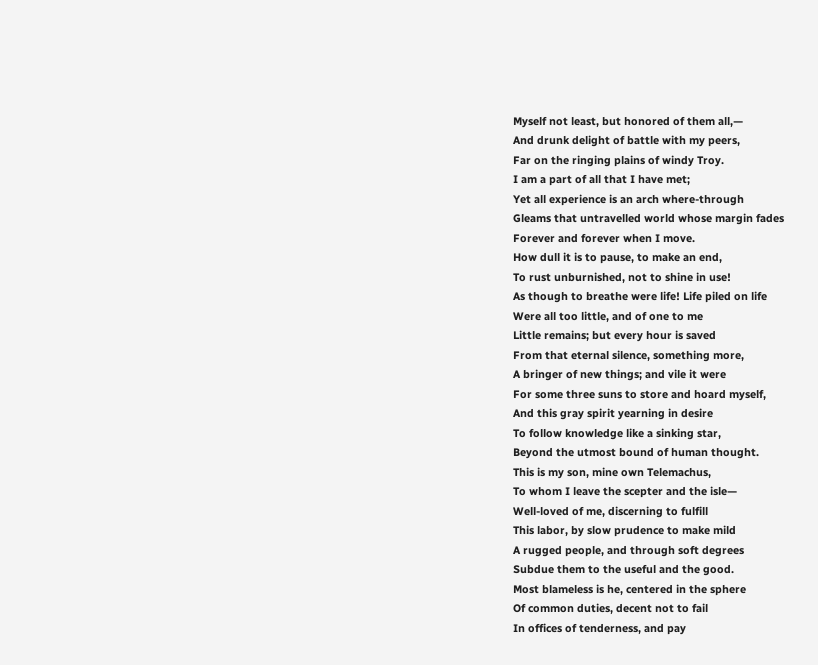Myself not least, but honored of them all,—
And drunk delight of battle with my peers,
Far on the ringing plains of windy Troy.
I am a part of all that I have met;
Yet all experience is an arch where-through
Gleams that untravelled world whose margin fades
Forever and forever when I move.
How dull it is to pause, to make an end,
To rust unburnished, not to shine in use!
As though to breathe were life! Life piled on life
Were all too little, and of one to me
Little remains; but every hour is saved
From that eternal silence, something more,
A bringer of new things; and vile it were
For some three suns to store and hoard myself,
And this gray spirit yearning in desire
To follow knowledge like a sinking star,
Beyond the utmost bound of human thought.
This is my son, mine own Telemachus,
To whom I leave the scepter and the isle—
Well-loved of me, discerning to fulfill
This labor, by slow prudence to make mild
A rugged people, and through soft degrees
Subdue them to the useful and the good.
Most blameless is he, centered in the sphere
Of common duties, decent not to fail
In offices of tenderness, and pay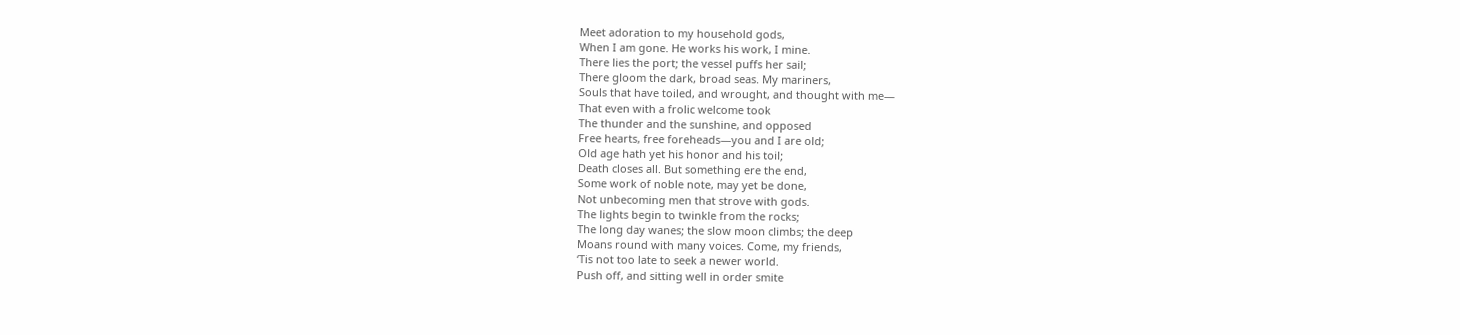Meet adoration to my household gods,
When I am gone. He works his work, I mine.
There lies the port; the vessel puffs her sail;
There gloom the dark, broad seas. My mariners,
Souls that have toiled, and wrought, and thought with me—
That even with a frolic welcome took
The thunder and the sunshine, and opposed
Free hearts, free foreheads—you and I are old;
Old age hath yet his honor and his toil;
Death closes all. But something ere the end,
Some work of noble note, may yet be done,
Not unbecoming men that strove with gods.
The lights begin to twinkle from the rocks;
The long day wanes; the slow moon climbs; the deep
Moans round with many voices. Come, my friends,
‘Tis not too late to seek a newer world.
Push off, and sitting well in order smite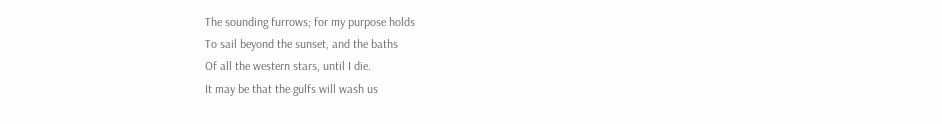The sounding furrows; for my purpose holds
To sail beyond the sunset, and the baths
Of all the western stars, until I die.
It may be that the gulfs will wash us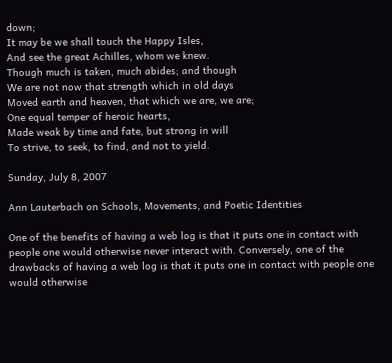down;
It may be we shall touch the Happy Isles,
And see the great Achilles, whom we knew.
Though much is taken, much abides; and though
We are not now that strength which in old days
Moved earth and heaven, that which we are, we are;
One equal temper of heroic hearts,
Made weak by time and fate, but strong in will
To strive, to seek, to find, and not to yield.

Sunday, July 8, 2007

Ann Lauterbach on Schools, Movements, and Poetic Identities

One of the benefits of having a web log is that it puts one in contact with people one would otherwise never interact with. Conversely, one of the drawbacks of having a web log is that it puts one in contact with people one would otherwise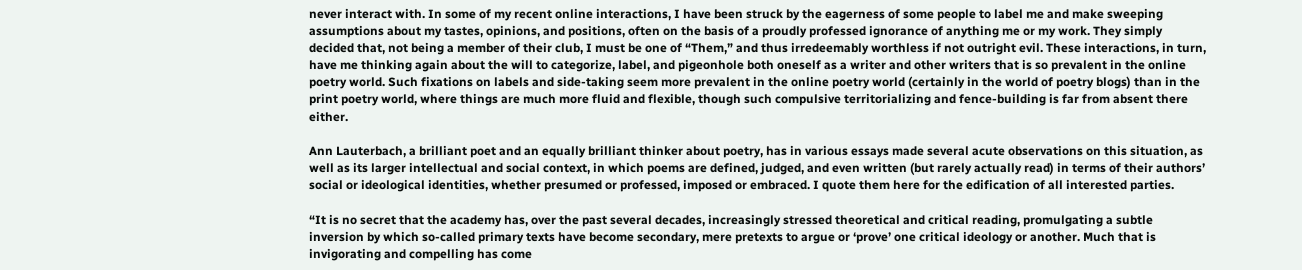never interact with. In some of my recent online interactions, I have been struck by the eagerness of some people to label me and make sweeping assumptions about my tastes, opinions, and positions, often on the basis of a proudly professed ignorance of anything me or my work. They simply decided that, not being a member of their club, I must be one of “Them,” and thus irredeemably worthless if not outright evil. These interactions, in turn, have me thinking again about the will to categorize, label, and pigeonhole both oneself as a writer and other writers that is so prevalent in the online poetry world. Such fixations on labels and side-taking seem more prevalent in the online poetry world (certainly in the world of poetry blogs) than in the print poetry world, where things are much more fluid and flexible, though such compulsive territorializing and fence-building is far from absent there either.

Ann Lauterbach, a brilliant poet and an equally brilliant thinker about poetry, has in various essays made several acute observations on this situation, as well as its larger intellectual and social context, in which poems are defined, judged, and even written (but rarely actually read) in terms of their authors’ social or ideological identities, whether presumed or professed, imposed or embraced. I quote them here for the edification of all interested parties.

“It is no secret that the academy has, over the past several decades, increasingly stressed theoretical and critical reading, promulgating a subtle inversion by which so-called primary texts have become secondary, mere pretexts to argue or ‘prove’ one critical ideology or another. Much that is invigorating and compelling has come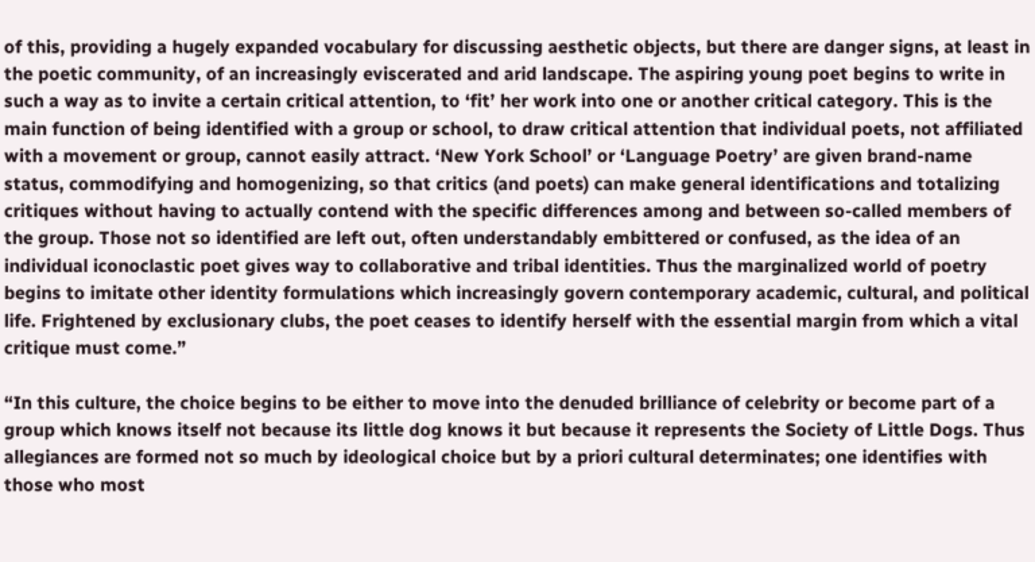of this, providing a hugely expanded vocabulary for discussing aesthetic objects, but there are danger signs, at least in the poetic community, of an increasingly eviscerated and arid landscape. The aspiring young poet begins to write in such a way as to invite a certain critical attention, to ‘fit’ her work into one or another critical category. This is the main function of being identified with a group or school, to draw critical attention that individual poets, not affiliated with a movement or group, cannot easily attract. ‘New York School’ or ‘Language Poetry’ are given brand-name status, commodifying and homogenizing, so that critics (and poets) can make general identifications and totalizing critiques without having to actually contend with the specific differences among and between so-called members of the group. Those not so identified are left out, often understandably embittered or confused, as the idea of an individual iconoclastic poet gives way to collaborative and tribal identities. Thus the marginalized world of poetry begins to imitate other identity formulations which increasingly govern contemporary academic, cultural, and political life. Frightened by exclusionary clubs, the poet ceases to identify herself with the essential margin from which a vital critique must come.”

“In this culture, the choice begins to be either to move into the denuded brilliance of celebrity or become part of a group which knows itself not because its little dog knows it but because it represents the Society of Little Dogs. Thus allegiances are formed not so much by ideological choice but by a priori cultural determinates; one identifies with those who most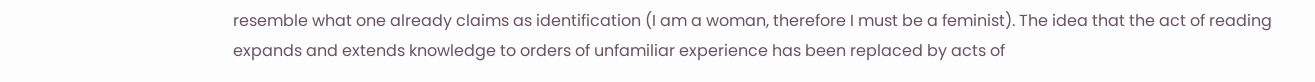resemble what one already claims as identification (I am a woman, therefore I must be a feminist). The idea that the act of reading expands and extends knowledge to orders of unfamiliar experience has been replaced by acts of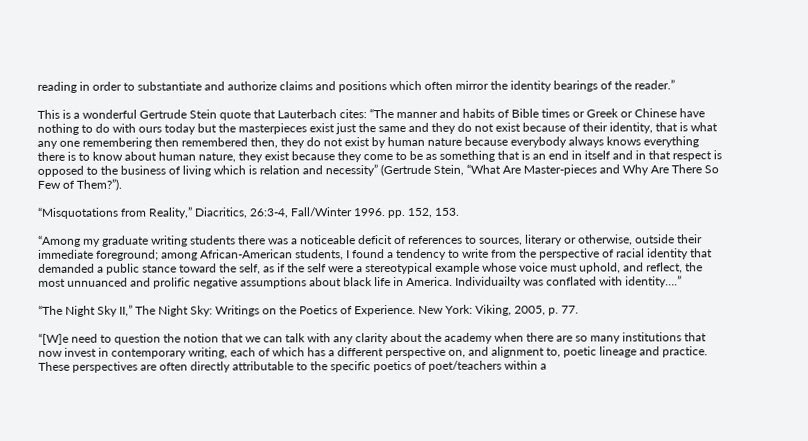reading in order to substantiate and authorize claims and positions which often mirror the identity bearings of the reader.”

This is a wonderful Gertrude Stein quote that Lauterbach cites: “The manner and habits of Bible times or Greek or Chinese have nothing to do with ours today but the masterpieces exist just the same and they do not exist because of their identity, that is what any one remembering then remembered then, they do not exist by human nature because everybody always knows everything there is to know about human nature, they exist because they come to be as something that is an end in itself and in that respect is opposed to the business of living which is relation and necessity” (Gertrude Stein, “What Are Master-pieces and Why Are There So Few of Them?”).

“Misquotations from Reality,” Diacritics, 26:3-4, Fall/Winter 1996. pp. 152, 153.

“Among my graduate writing students there was a noticeable deficit of references to sources, literary or otherwise, outside their immediate foreground; among African-American students, I found a tendency to write from the perspective of racial identity that demanded a public stance toward the self, as if the self were a stereotypical example whose voice must uphold, and reflect, the most unnuanced and prolific negative assumptions about black life in America. Individuailty was conflated with identity….”

“The Night Sky II,” The Night Sky: Writings on the Poetics of Experience. New York: Viking, 2005, p. 77.

“[W]e need to question the notion that we can talk with any clarity about the academy when there are so many institutions that now invest in contemporary writing, each of which has a different perspective on, and alignment to, poetic lineage and practice. These perspectives are often directly attributable to the specific poetics of poet/teachers within a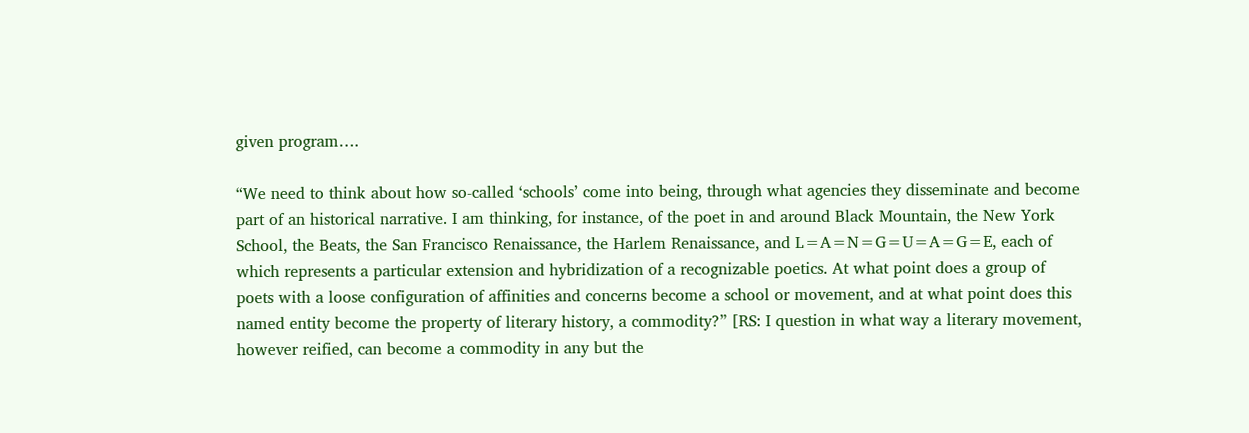given program….

“We need to think about how so-called ‘schools’ come into being, through what agencies they disseminate and become part of an historical narrative. I am thinking, for instance, of the poet in and around Black Mountain, the New York School, the Beats, the San Francisco Renaissance, the Harlem Renaissance, and L=A=N=G=U=A=G=E, each of which represents a particular extension and hybridization of a recognizable poetics. At what point does a group of poets with a loose configuration of affinities and concerns become a school or movement, and at what point does this named entity become the property of literary history, a commodity?” [RS: I question in what way a literary movement, however reified, can become a commodity in any but the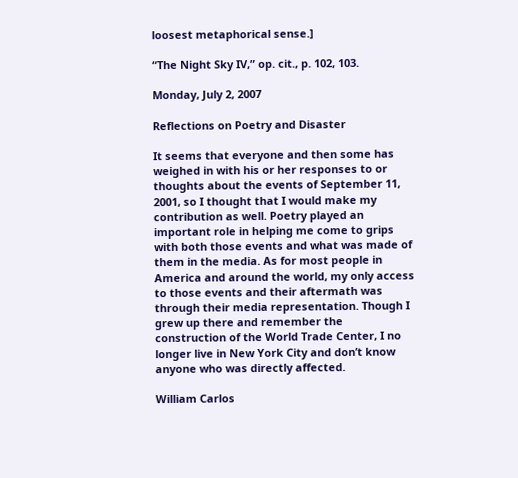loosest metaphorical sense.]

“The Night Sky IV,” op. cit., p. 102, 103.

Monday, July 2, 2007

Reflections on Poetry and Disaster

It seems that everyone and then some has weighed in with his or her responses to or thoughts about the events of September 11, 2001, so I thought that I would make my contribution as well. Poetry played an important role in helping me come to grips with both those events and what was made of them in the media. As for most people in America and around the world, my only access to those events and their aftermath was through their media representation. Though I grew up there and remember the construction of the World Trade Center, I no longer live in New York City and don’t know anyone who was directly affected.

William Carlos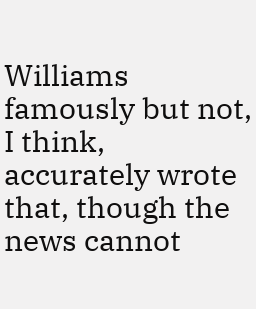Williams famously but not, I think, accurately wrote that, though the news cannot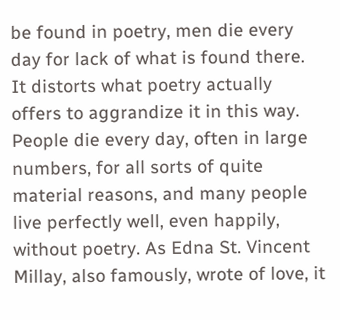be found in poetry, men die every day for lack of what is found there. It distorts what poetry actually offers to aggrandize it in this way. People die every day, often in large numbers, for all sorts of quite material reasons, and many people live perfectly well, even happily, without poetry. As Edna St. Vincent Millay, also famously, wrote of love, it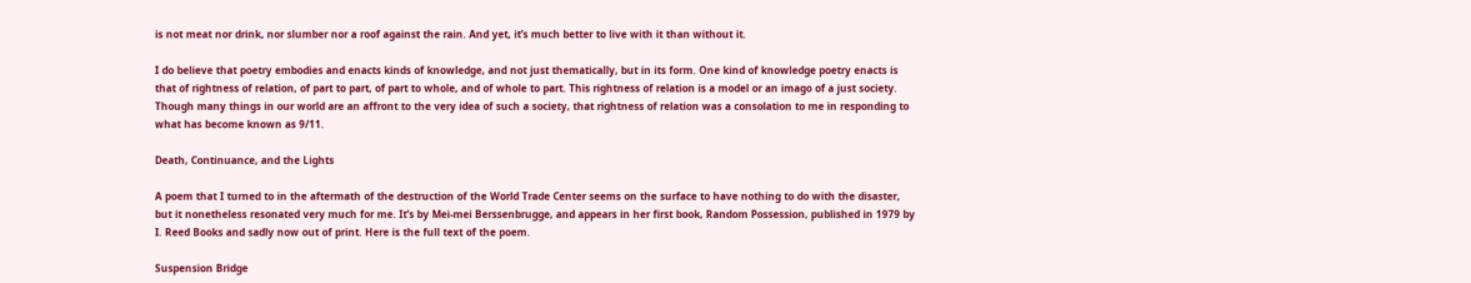is not meat nor drink, nor slumber nor a roof against the rain. And yet, it’s much better to live with it than without it.

I do believe that poetry embodies and enacts kinds of knowledge, and not just thematically, but in its form. One kind of knowledge poetry enacts is that of rightness of relation, of part to part, of part to whole, and of whole to part. This rightness of relation is a model or an imago of a just society. Though many things in our world are an affront to the very idea of such a society, that rightness of relation was a consolation to me in responding to what has become known as 9/11.

Death, Continuance, and the Lights

A poem that I turned to in the aftermath of the destruction of the World Trade Center seems on the surface to have nothing to do with the disaster, but it nonetheless resonated very much for me. It’s by Mei-mei Berssenbrugge, and appears in her first book, Random Possession, published in 1979 by I. Reed Books and sadly now out of print. Here is the full text of the poem.

Suspension Bridge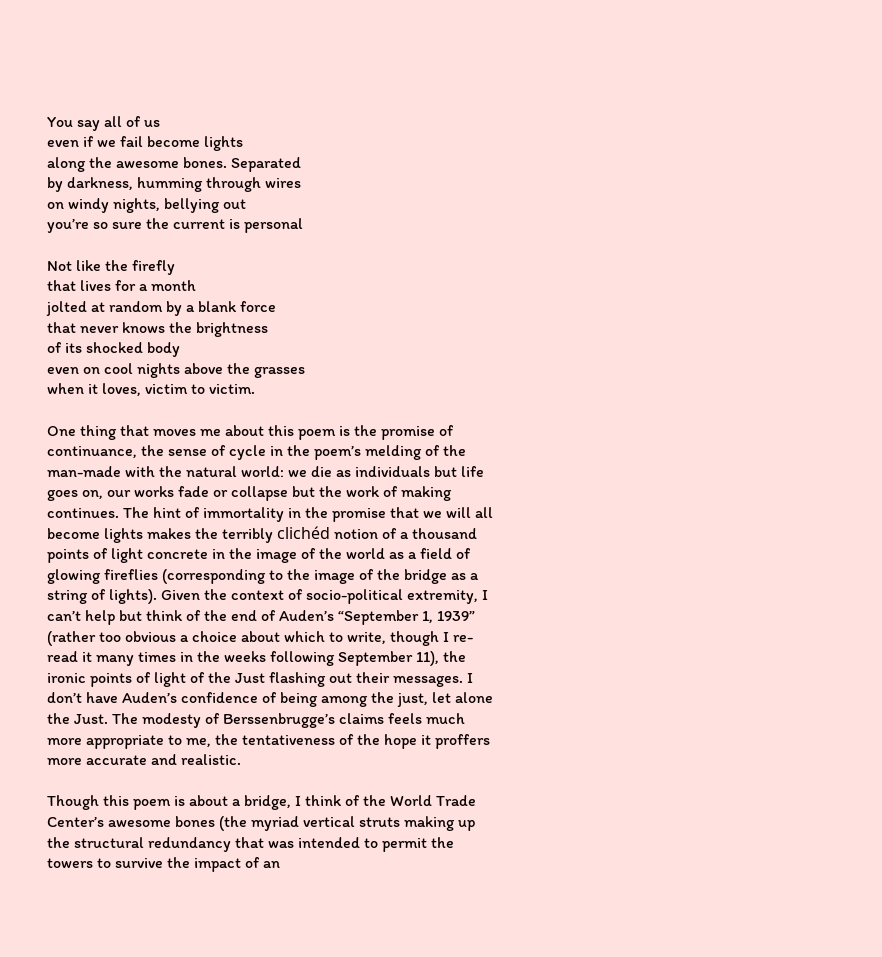You say all of us
even if we fail become lights
along the awesome bones. Separated
by darkness, humming through wires
on windy nights, bellying out
you’re so sure the current is personal

Not like the firefly
that lives for a month
jolted at random by a blank force
that never knows the brightness
of its shocked body
even on cool nights above the grasses
when it loves, victim to victim.

One thing that moves me about this poem is the promise of continuance, the sense of cycle in the poem’s melding of the man-made with the natural world: we die as individuals but life goes on, our works fade or collapse but the work of making continues. The hint of immortality in the promise that we will all become lights makes the terribly clichéd notion of a thousand points of light concrete in the image of the world as a field of glowing fireflies (corresponding to the image of the bridge as a string of lights). Given the context of socio-political extremity, I can’t help but think of the end of Auden’s “September 1, 1939” (rather too obvious a choice about which to write, though I re-read it many times in the weeks following September 11), the ironic points of light of the Just flashing out their messages. I don’t have Auden’s confidence of being among the just, let alone the Just. The modesty of Berssenbrugge’s claims feels much more appropriate to me, the tentativeness of the hope it proffers more accurate and realistic.

Though this poem is about a bridge, I think of the World Trade Center’s awesome bones (the myriad vertical struts making up the structural redundancy that was intended to permit the towers to survive the impact of an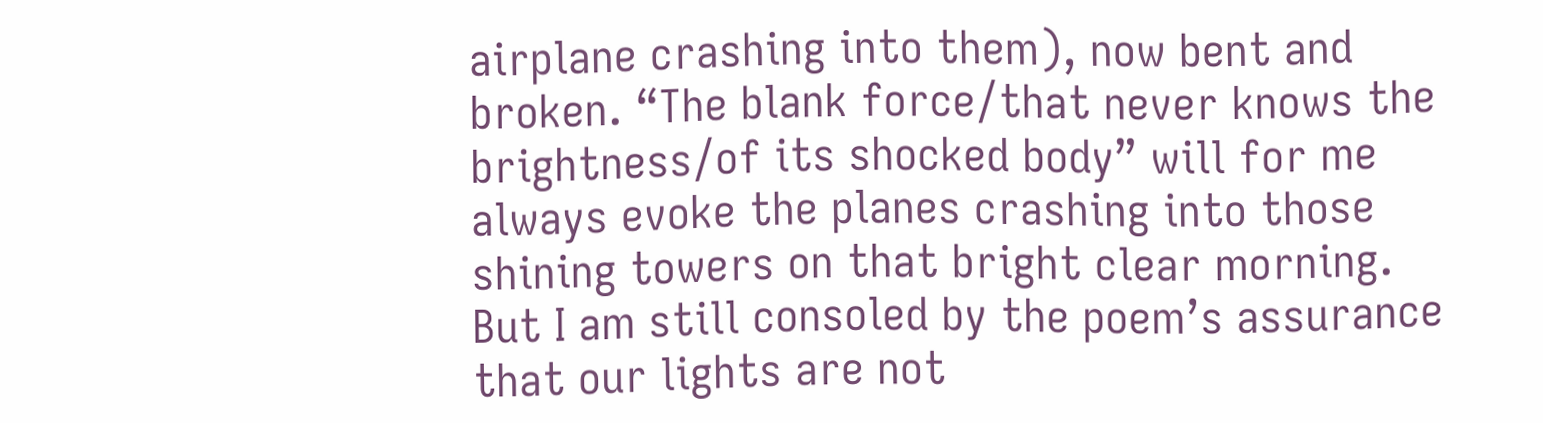airplane crashing into them), now bent and broken. “The blank force/that never knows the brightness/of its shocked body” will for me always evoke the planes crashing into those shining towers on that bright clear morning. But I am still consoled by the poem’s assurance that our lights are not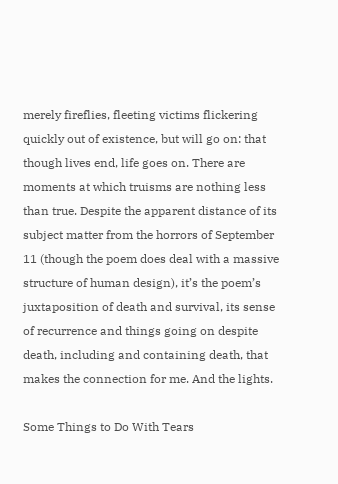merely fireflies, fleeting victims flickering quickly out of existence, but will go on: that though lives end, life goes on. There are moments at which truisms are nothing less than true. Despite the apparent distance of its subject matter from the horrors of September 11 (though the poem does deal with a massive structure of human design), it’s the poem’s juxtaposition of death and survival, its sense of recurrence and things going on despite death, including and containing death, that makes the connection for me. And the lights.

Some Things to Do With Tears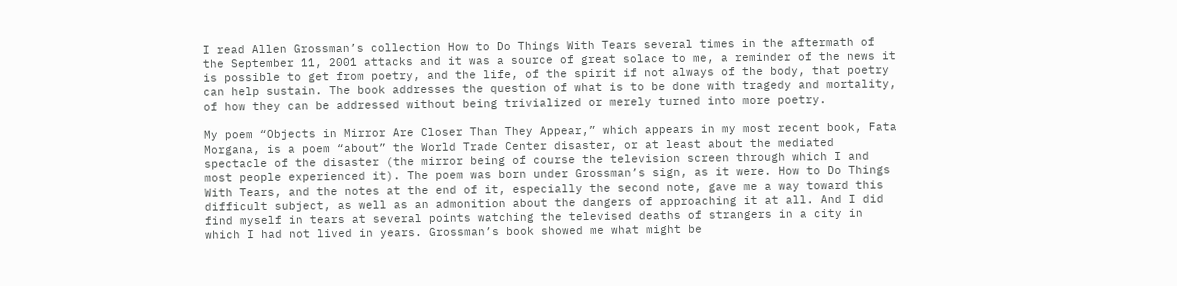I read Allen Grossman’s collection How to Do Things With Tears several times in the aftermath of the September 11, 2001 attacks and it was a source of great solace to me, a reminder of the news it is possible to get from poetry, and the life, of the spirit if not always of the body, that poetry can help sustain. The book addresses the question of what is to be done with tragedy and mortality, of how they can be addressed without being trivialized or merely turned into more poetry.

My poem “Objects in Mirror Are Closer Than They Appear,” which appears in my most recent book, Fata Morgana, is a poem “about” the World Trade Center disaster, or at least about the mediated spectacle of the disaster (the mirror being of course the television screen through which I and most people experienced it). The poem was born under Grossman’s sign, as it were. How to Do Things With Tears, and the notes at the end of it, especially the second note, gave me a way toward this difficult subject, as well as an admonition about the dangers of approaching it at all. And I did find myself in tears at several points watching the televised deaths of strangers in a city in which I had not lived in years. Grossman’s book showed me what might be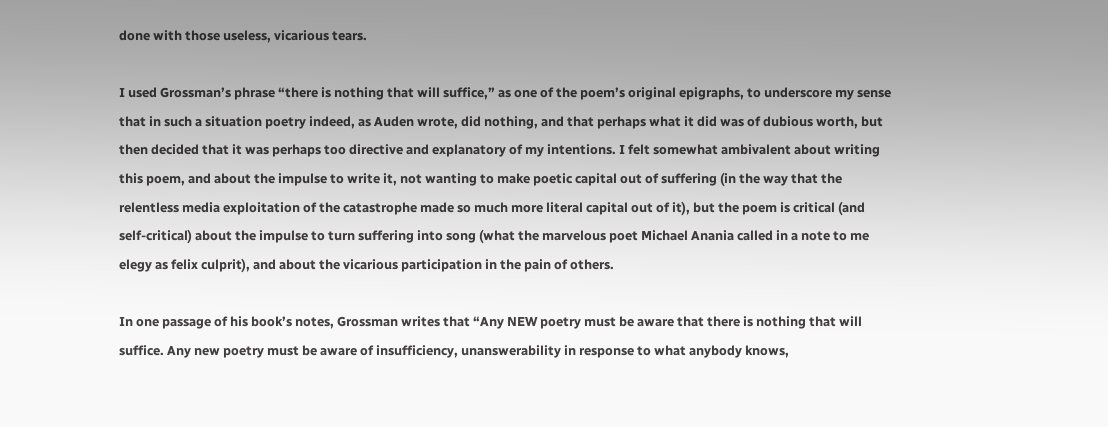done with those useless, vicarious tears.

I used Grossman’s phrase “there is nothing that will suffice,” as one of the poem’s original epigraphs, to underscore my sense that in such a situation poetry indeed, as Auden wrote, did nothing, and that perhaps what it did was of dubious worth, but then decided that it was perhaps too directive and explanatory of my intentions. I felt somewhat ambivalent about writing this poem, and about the impulse to write it, not wanting to make poetic capital out of suffering (in the way that the relentless media exploitation of the catastrophe made so much more literal capital out of it), but the poem is critical (and self-critical) about the impulse to turn suffering into song (what the marvelous poet Michael Anania called in a note to me elegy as felix culprit), and about the vicarious participation in the pain of others.

In one passage of his book’s notes, Grossman writes that “Any NEW poetry must be aware that there is nothing that will suffice. Any new poetry must be aware of insufficiency, unanswerability in response to what anybody knows,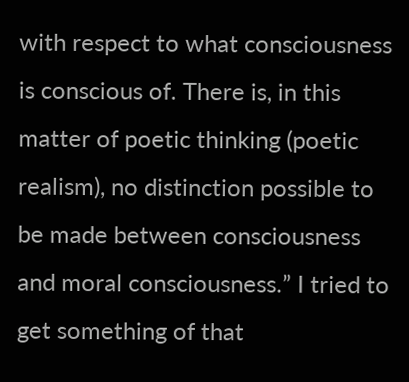with respect to what consciousness is conscious of. There is, in this matter of poetic thinking (poetic realism), no distinction possible to be made between consciousness and moral consciousness.” I tried to get something of that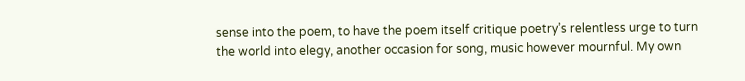sense into the poem, to have the poem itself critique poetry’s relentless urge to turn the world into elegy, another occasion for song, music however mournful. My own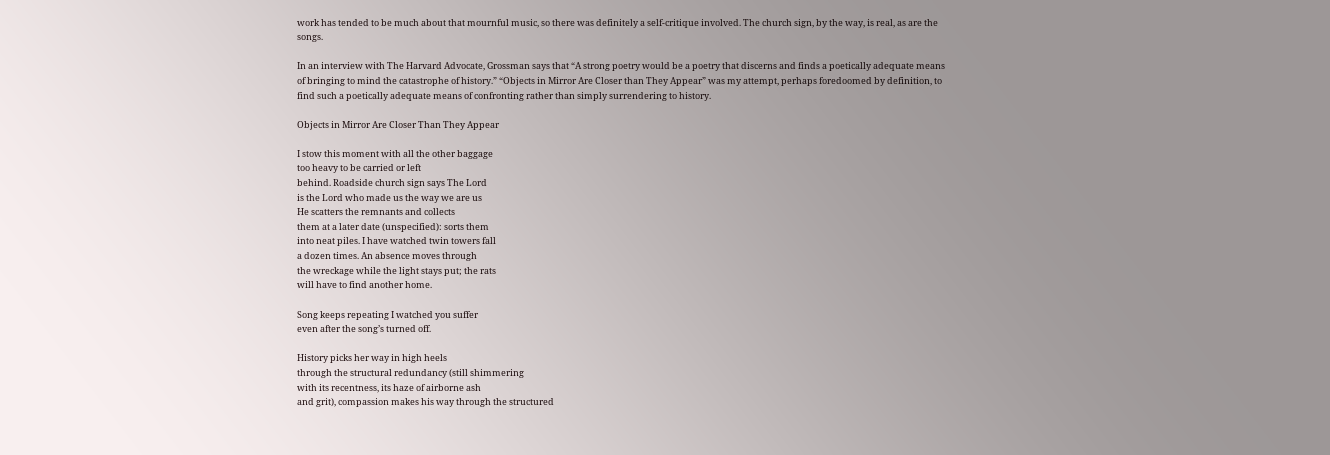work has tended to be much about that mournful music, so there was definitely a self-critique involved. The church sign, by the way, is real, as are the songs.

In an interview with The Harvard Advocate, Grossman says that “A strong poetry would be a poetry that discerns and finds a poetically adequate means of bringing to mind the catastrophe of history.” “Objects in Mirror Are Closer than They Appear” was my attempt, perhaps foredoomed by definition, to find such a poetically adequate means of confronting rather than simply surrendering to history.

Objects in Mirror Are Closer Than They Appear

I stow this moment with all the other baggage
too heavy to be carried or left
behind. Roadside church sign says The Lord
is the Lord who made us the way we are us
He scatters the remnants and collects
them at a later date (unspecified): sorts them
into neat piles. I have watched twin towers fall
a dozen times. An absence moves through
the wreckage while the light stays put; the rats
will have to find another home.

Song keeps repeating I watched you suffer
even after the song’s turned off.

History picks her way in high heels
through the structural redundancy (still shimmering
with its recentness, its haze of airborne ash
and grit), compassion makes his way through the structured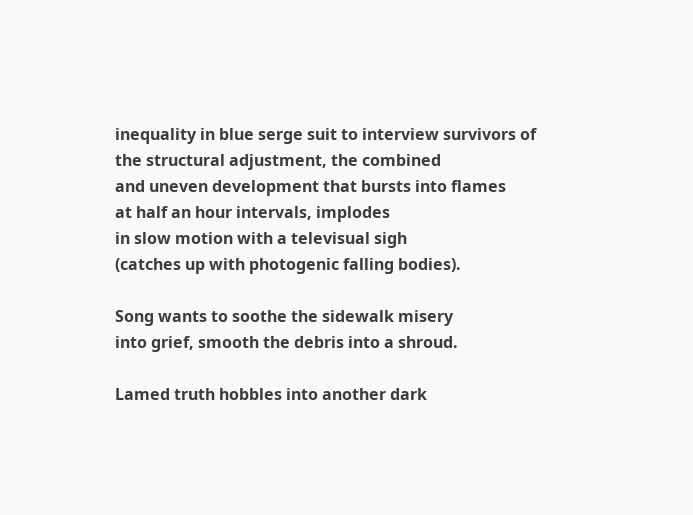inequality in blue serge suit to interview survivors of
the structural adjustment, the combined
and uneven development that bursts into flames
at half an hour intervals, implodes
in slow motion with a televisual sigh
(catches up with photogenic falling bodies).

Song wants to soothe the sidewalk misery
into grief, smooth the debris into a shroud.

Lamed truth hobbles into another dark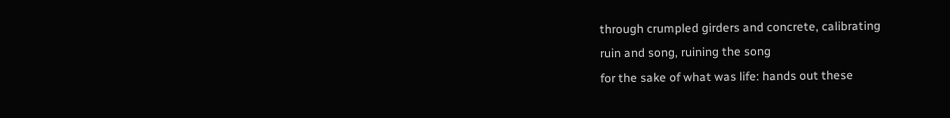through crumpled girders and concrete, calibrating
ruin and song, ruining the song
for the sake of what was life: hands out these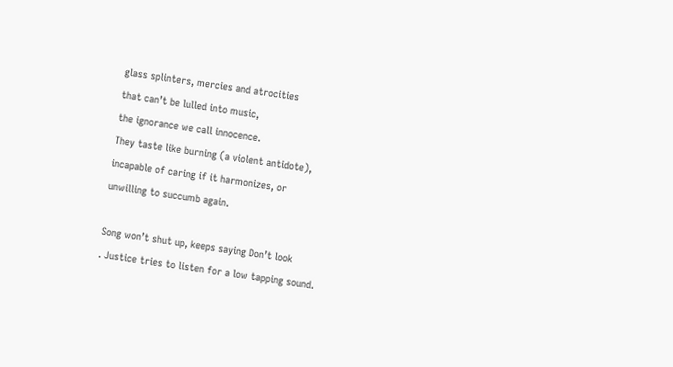glass splinters, mercies and atrocities
that can’t be lulled into music,
the ignorance we call innocence.
They taste like burning (a violent antidote),
incapable of caring if it harmonizes, or
unwilling to succumb again.

Song won’t shut up, keeps saying Don’t look
. Justice tries to listen for a low tapping sound.